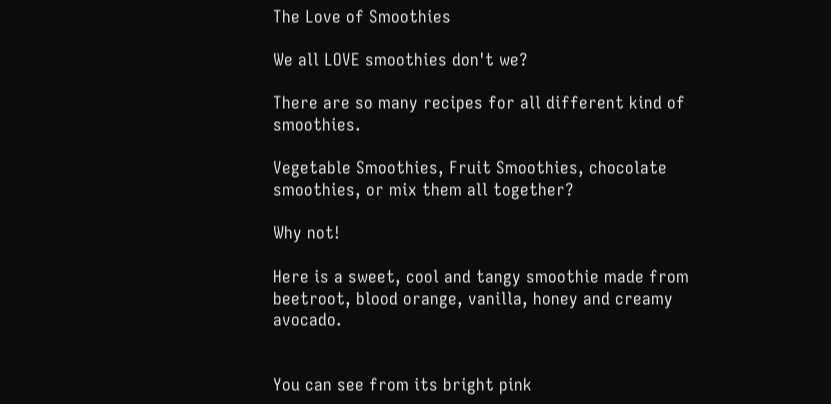The Love of Smoothies

We all LOVE smoothies don't we?

There are so many recipes for all different kind of smoothies.

Vegetable Smoothies, Fruit Smoothies, chocolate smoothies, or mix them all together?

Why not!

Here is a sweet, cool and tangy smoothie made from beetroot, blood orange, vanilla, honey and creamy avocado.


You can see from its bright pink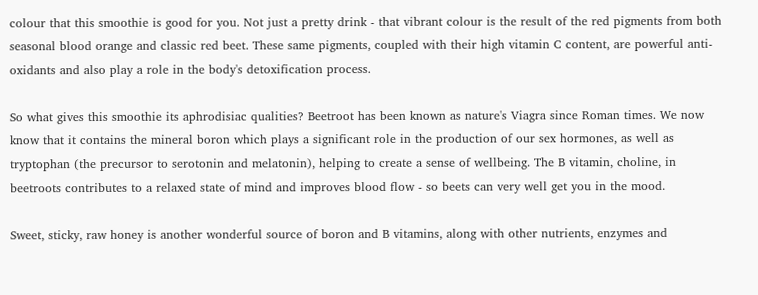colour that this smoothie is good for you. Not just a pretty drink - that vibrant colour is the result of the red pigments from both seasonal blood orange and classic red beet. These same pigments, coupled with their high vitamin C content, are powerful anti-oxidants and also play a role in the body's detoxification process.

So what gives this smoothie its aphrodisiac qualities? Beetroot has been known as nature's Viagra since Roman times. We now know that it contains the mineral boron which plays a significant role in the production of our sex hormones, as well as tryptophan (the precursor to serotonin and melatonin), helping to create a sense of wellbeing. The B vitamin, choline, in beetroots contributes to a relaxed state of mind and improves blood flow - so beets can very well get you in the mood.

Sweet, sticky, raw honey is another wonderful source of boron and B vitamins, along with other nutrients, enzymes and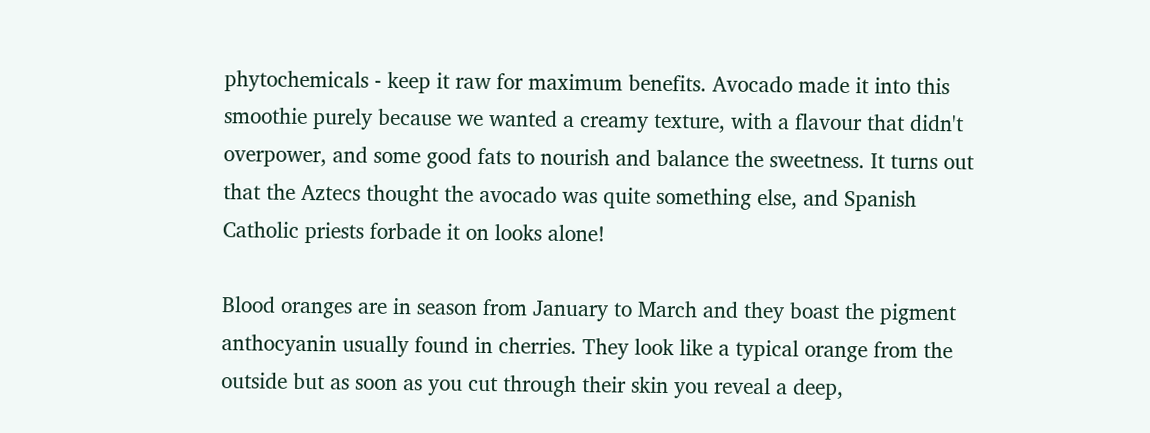phytochemicals - keep it raw for maximum benefits. Avocado made it into this smoothie purely because we wanted a creamy texture, with a flavour that didn't overpower, and some good fats to nourish and balance the sweetness. It turns out that the Aztecs thought the avocado was quite something else, and Spanish Catholic priests forbade it on looks alone!

Blood oranges are in season from January to March and they boast the pigment anthocyanin usually found in cherries. They look like a typical orange from the outside but as soon as you cut through their skin you reveal a deep,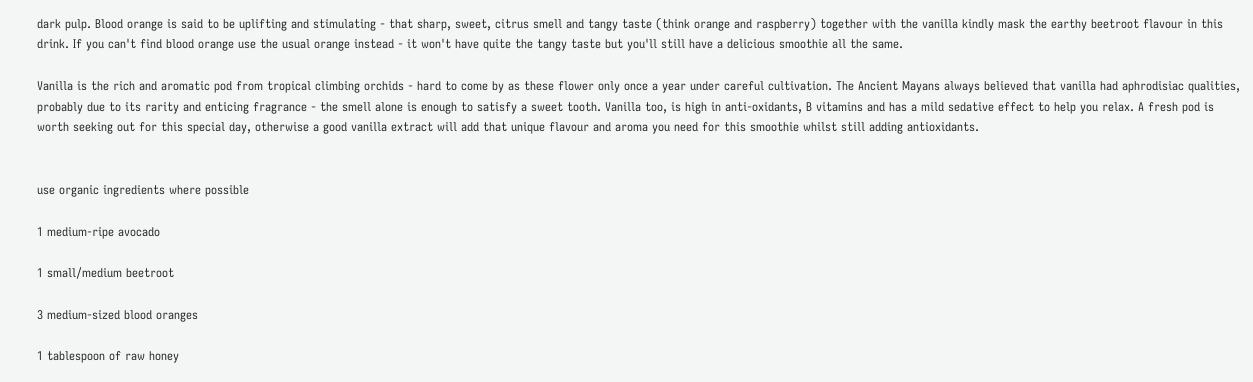dark pulp. Blood orange is said to be uplifting and stimulating - that sharp, sweet, citrus smell and tangy taste (think orange and raspberry) together with the vanilla kindly mask the earthy beetroot flavour in this drink. If you can't find blood orange use the usual orange instead - it won't have quite the tangy taste but you'll still have a delicious smoothie all the same.

Vanilla is the rich and aromatic pod from tropical climbing orchids - hard to come by as these flower only once a year under careful cultivation. The Ancient Mayans always believed that vanilla had aphrodisiac qualities, probably due to its rarity and enticing fragrance - the smell alone is enough to satisfy a sweet tooth. Vanilla too, is high in anti-oxidants, B vitamins and has a mild sedative effect to help you relax. A fresh pod is worth seeking out for this special day, otherwise a good vanilla extract will add that unique flavour and aroma you need for this smoothie whilst still adding antioxidants.


use organic ingredients where possible

1 medium-ripe avocado

1 small/medium beetroot

3 medium-sized blood oranges

1 tablespoon of raw honey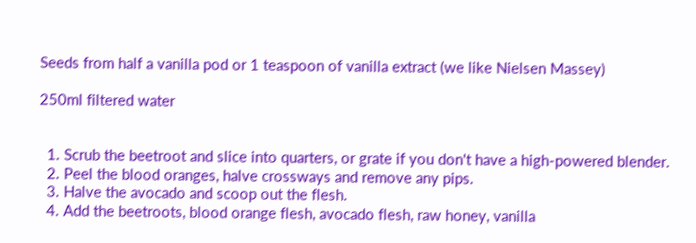Seeds from half a vanilla pod or 1 teaspoon of vanilla extract (we like Nielsen Massey)

250ml filtered water


  1. Scrub the beetroot and slice into quarters, or grate if you don't have a high-powered blender.
  2. Peel the blood oranges, halve crossways and remove any pips.
  3. Halve the avocado and scoop out the flesh.
  4. Add the beetroots, blood orange flesh, avocado flesh, raw honey, vanilla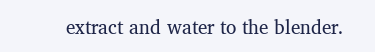extract and water to the blender.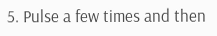5. Pulse a few times and then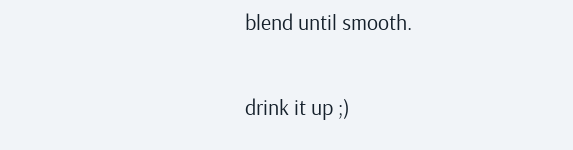blend until smooth.


drink it up ;)